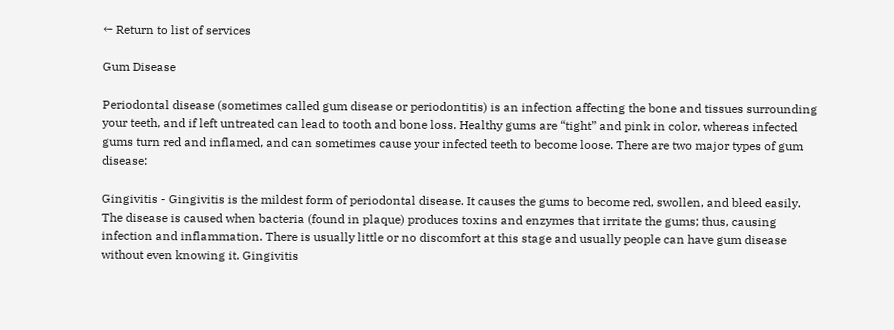← Return to list of services

Gum Disease

Periodontal disease (sometimes called gum disease or periodontitis) is an infection affecting the bone and tissues surrounding your teeth, and if left untreated can lead to tooth and bone loss. Healthy gums are “tight” and pink in color, whereas infected gums turn red and inflamed, and can sometimes cause your infected teeth to become loose. There are two major types of gum disease:

Gingivitis - Gingivitis is the mildest form of periodontal disease. It causes the gums to become red, swollen, and bleed easily. The disease is caused when bacteria (found in plaque) produces toxins and enzymes that irritate the gums; thus, causing infection and inflammation. There is usually little or no discomfort at this stage and usually people can have gum disease without even knowing it. Gingivitis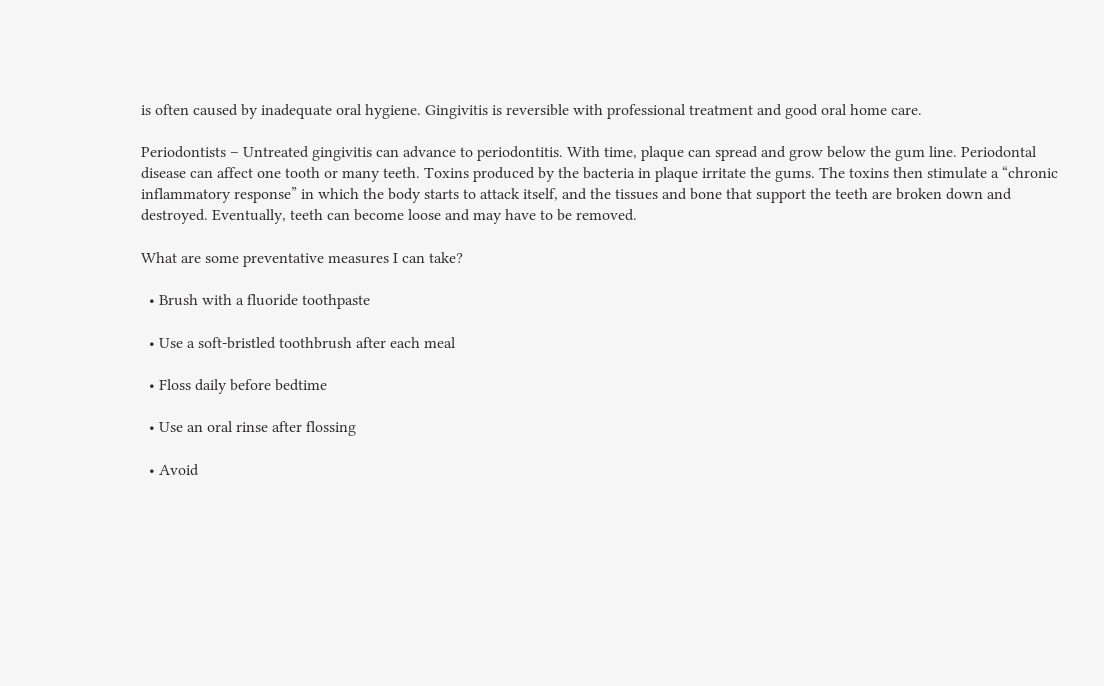is often caused by inadequate oral hygiene. Gingivitis is reversible with professional treatment and good oral home care.

Periodontists – Untreated gingivitis can advance to periodontitis. With time, plaque can spread and grow below the gum line. Periodontal disease can affect one tooth or many teeth. Toxins produced by the bacteria in plaque irritate the gums. The toxins then stimulate a “chronic inflammatory response” in which the body starts to attack itself, and the tissues and bone that support the teeth are broken down and destroyed. Eventually, teeth can become loose and may have to be removed.

What are some preventative measures I can take?

  • Brush with a fluoride toothpaste

  • Use a soft-bristled toothbrush after each meal

  • Floss daily before bedtime

  • Use an oral rinse after flossing

  • Avoid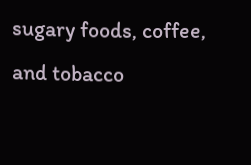sugary foods, coffee, and tobacco